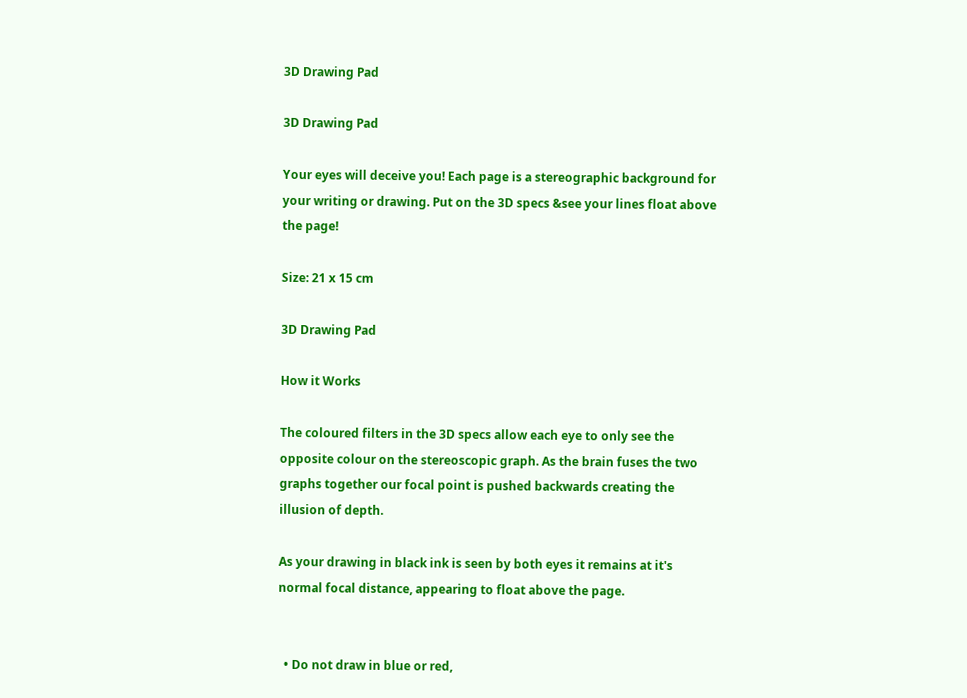3D Drawing Pad

3D Drawing Pad

Your eyes will deceive you! Each page is a stereographic background for your writing or drawing. Put on the 3D specs &see your lines float above the page!

Size: 21 x 15 cm

3D Drawing Pad

How it Works

The coloured filters in the 3D specs allow each eye to only see the opposite colour on the stereoscopic graph. As the brain fuses the two graphs together our focal point is pushed backwards creating the illusion of depth.

As your drawing in black ink is seen by both eyes it remains at it's normal focal distance, appearing to float above the page.


  • Do not draw in blue or red,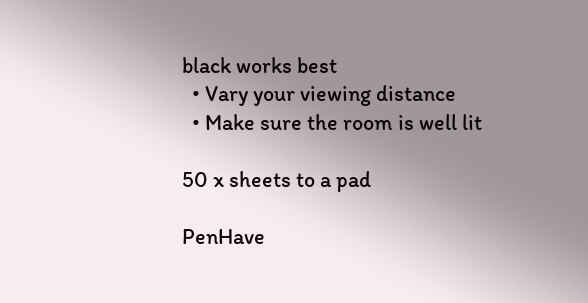black works best
  • Vary your viewing distance
  • Make sure the room is well lit

50 x sheets to a pad

PenHave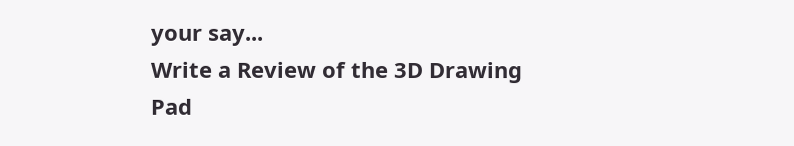your say...
Write a Review of the 3D Drawing Pad